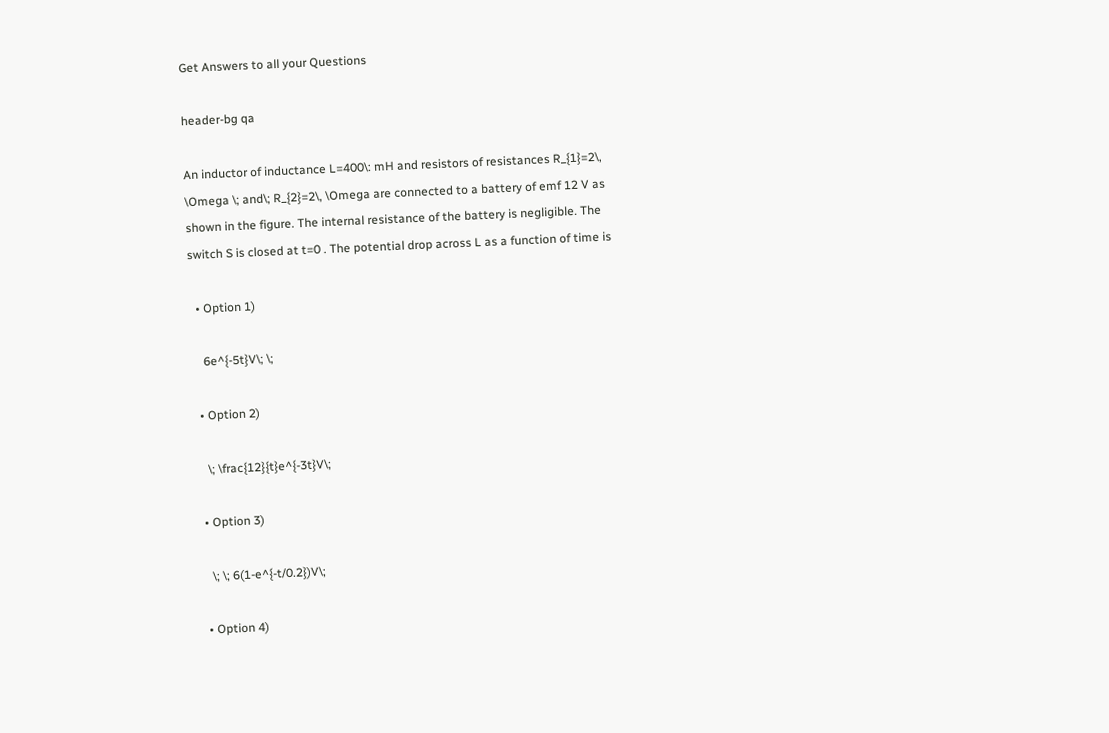Get Answers to all your Questions

header-bg qa

An inductor of inductance L=400\: mH and resistors of resistances R_{1}=2\, \Omega \; and\; R_{2}=2\, \Omega are connected to a battery of emf 12 V as shown in the figure. The internal resistance of the battery is negligible. The switch S is closed at t=0 . The potential drop across L as a function of time is

  • Option 1)

    6e^{-5t}V\; \;

  • Option 2)

    \; \frac{12}{t}e^{-3t}V\;

  • Option 3)

    \; \; 6(1-e^{-t/0.2})V\;

  • Option 4)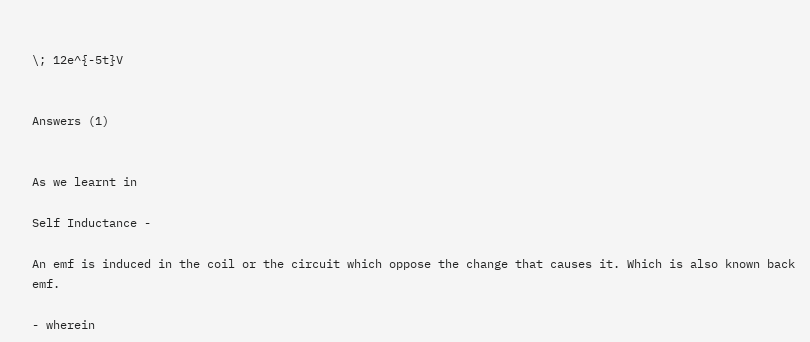\; 12e^{-5t}V


Answers (1)


As we learnt in

Self Inductance -

An emf is induced in the coil or the circuit which oppose the change that causes it. Which is also known back  emf.

- wherein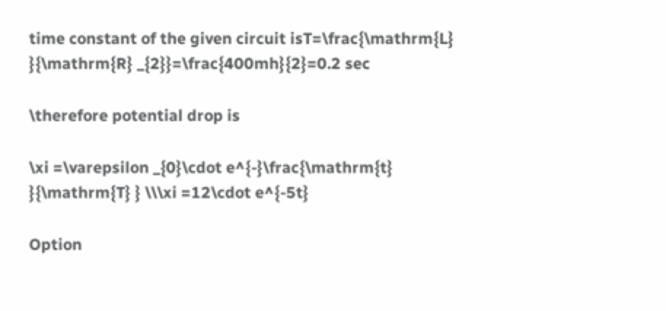time constant of the given circuit isT=\frac{\mathrm{L} }{\mathrm{R} _{2}}=\frac{400mh}{2}=0.2 sec

\therefore potential drop is

\xi =\varepsilon _{0}\cdot e^{-}\frac{\mathrm{t} }{\mathrm{T} } \\\xi =12\cdot e^{-5t}

Option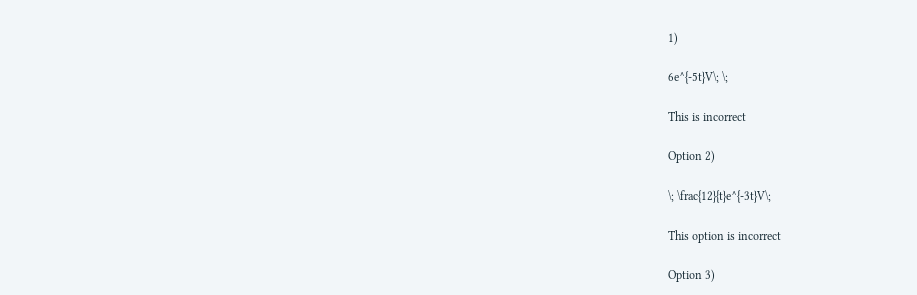1)

6e^{-5t}V\; \;

This is incorrect

Option 2)

\; \frac{12}{t}e^{-3t}V\;

This option is incorrect

Option 3)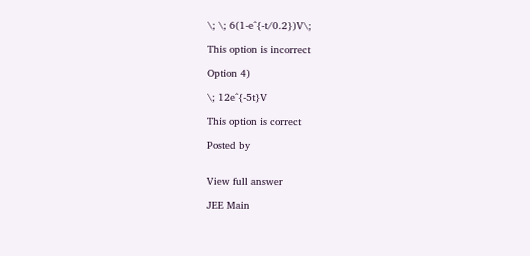\; \; 6(1-e^{-t/0.2})V\;

This option is incorrect

Option 4)

\; 12e^{-5t}V

This option is correct

Posted by


View full answer

JEE Main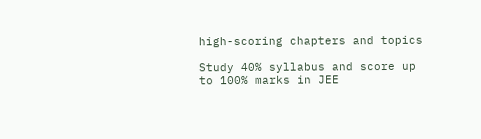high-scoring chapters and topics

Study 40% syllabus and score up to 100% marks in JEE